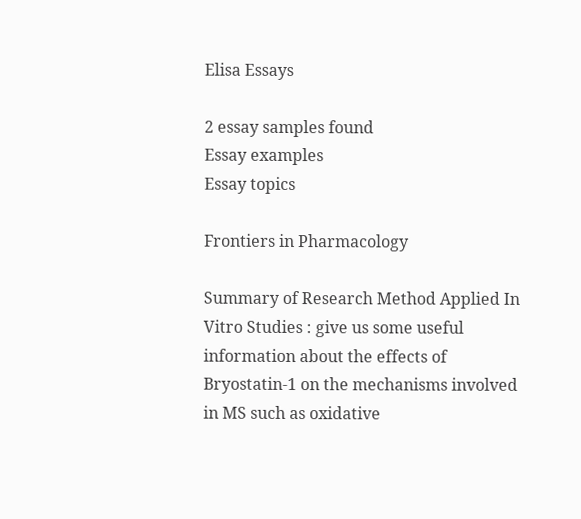Elisa Essays

2 essay samples found
Essay examples
Essay topics

Frontiers in Pharmacology

Summary of Research Method Applied In Vitro Studies : give us some useful information about the effects of Bryostatin-1 on the mechanisms involved in MS such as oxidative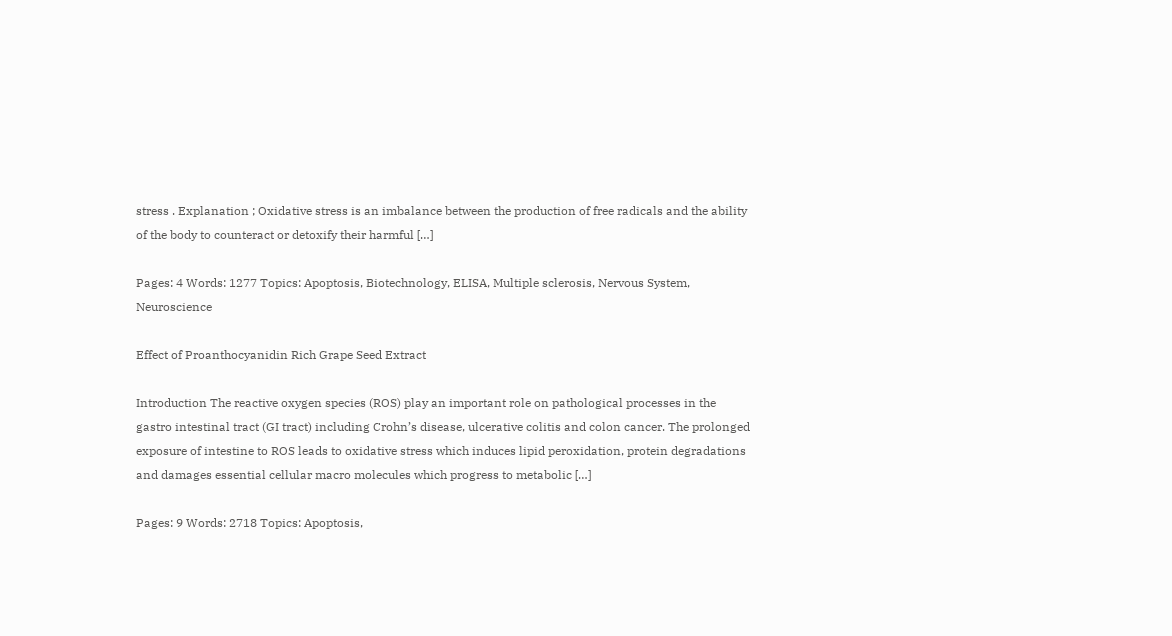stress . Explanation ; Oxidative stress is an imbalance between the production of free radicals and the ability of the body to counteract or detoxify their harmful […]

Pages: 4 Words: 1277 Topics: Apoptosis, Biotechnology, ELISA, Multiple sclerosis, Nervous System, Neuroscience

Effect of Proanthocyanidin Rich Grape Seed Extract

Introduction The reactive oxygen species (ROS) play an important role on pathological processes in the gastro intestinal tract (GI tract) including Crohn’s disease, ulcerative colitis and colon cancer. The prolonged exposure of intestine to ROS leads to oxidative stress which induces lipid peroxidation, protein degradations and damages essential cellular macro molecules which progress to metabolic […]

Pages: 9 Words: 2718 Topics: Apoptosis,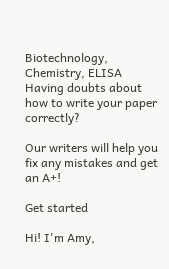Biotechnology, Chemistry, ELISA
Having doubts about how to write your paper correctly?

Our writers will help you fix any mistakes and get an A+!

Get started

Hi! I'm Amy,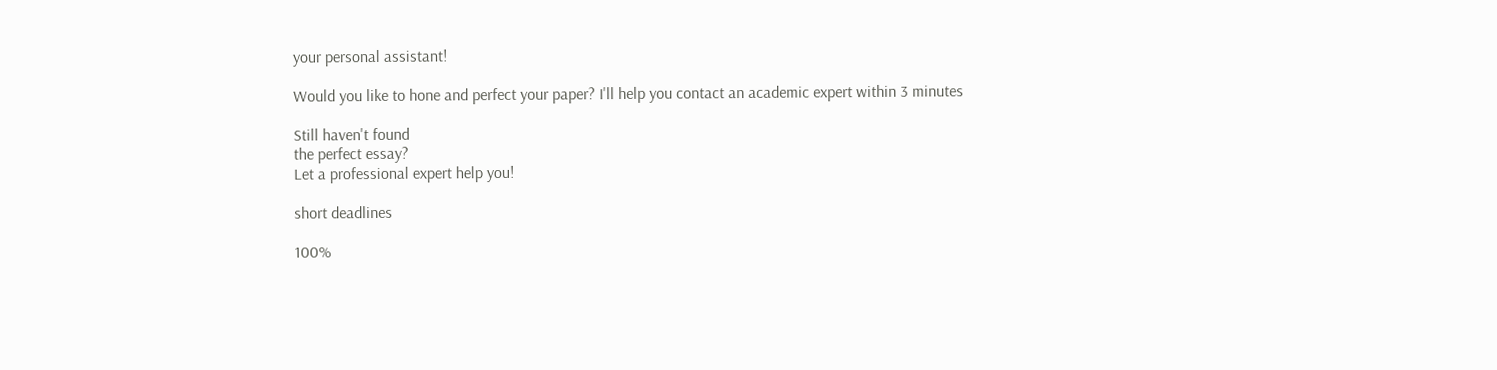your personal assistant!

Would you like to hone and perfect your paper? I'll help you contact an academic expert within 3 minutes

Still haven't found
the perfect essay?
Let a professional expert help you!

short deadlines

100%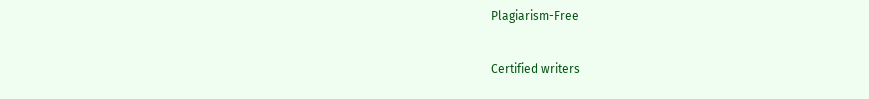Plagiarism-Free

Certified writers